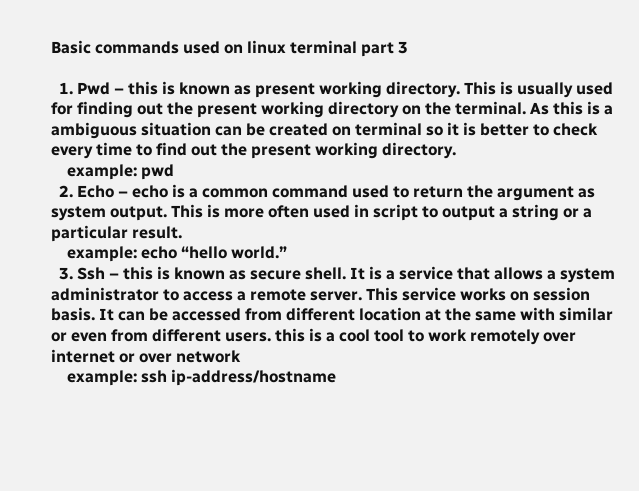Basic commands used on linux terminal part 3

  1. Pwd – this is known as present working directory. This is usually used for finding out the present working directory on the terminal. As this is a ambiguous situation can be created on terminal so it is better to check every time to find out the present working directory.
    example: pwd
  2. Echo – echo is a common command used to return the argument as system output. This is more often used in script to output a string or a particular result.
    example: echo “hello world.”
  3. Ssh – this is known as secure shell. It is a service that allows a system administrator to access a remote server. This service works on session basis. It can be accessed from different location at the same with similar or even from different users. this is a cool tool to work remotely over internet or over network
    example: ssh ip-address/hostname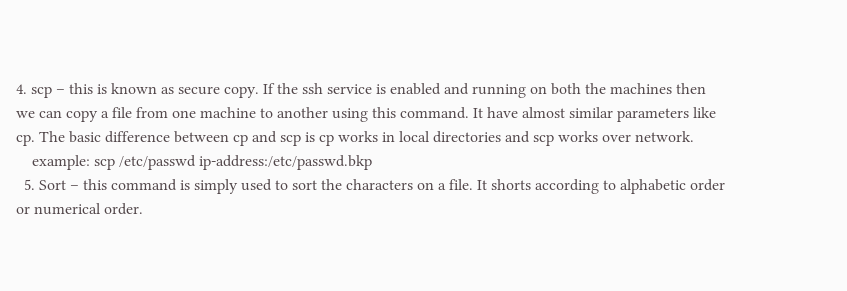4. scp – this is known as secure copy. If the ssh service is enabled and running on both the machines then we can copy a file from one machine to another using this command. It have almost similar parameters like cp. The basic difference between cp and scp is cp works in local directories and scp works over network.
    example: scp /etc/passwd ip-address:/etc/passwd.bkp
  5. Sort – this command is simply used to sort the characters on a file. It shorts according to alphabetic order or numerical order.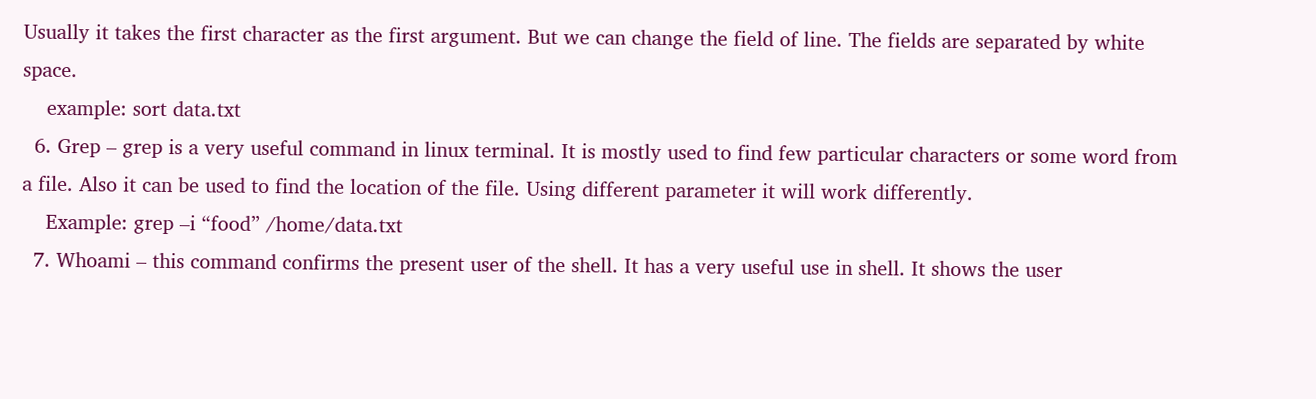Usually it takes the first character as the first argument. But we can change the field of line. The fields are separated by white space.
    example: sort data.txt
  6. Grep – grep is a very useful command in linux terminal. It is mostly used to find few particular characters or some word from a file. Also it can be used to find the location of the file. Using different parameter it will work differently.
    Example: grep –i “food” /home/data.txt
  7. Whoami – this command confirms the present user of the shell. It has a very useful use in shell. It shows the user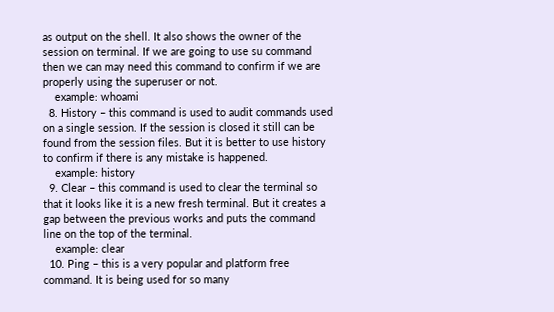as output on the shell. It also shows the owner of the session on terminal. If we are going to use su command then we can may need this command to confirm if we are properly using the superuser or not.
    example: whoami
  8. History – this command is used to audit commands used on a single session. If the session is closed it still can be found from the session files. But it is better to use history to confirm if there is any mistake is happened.
    example: history
  9. Clear – this command is used to clear the terminal so that it looks like it is a new fresh terminal. But it creates a gap between the previous works and puts the command line on the top of the terminal.
    example: clear
  10. Ping – this is a very popular and platform free command. It is being used for so many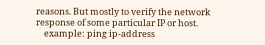reasons. But mostly to verify the network response of some particular IP or host.
    example: ping ip-address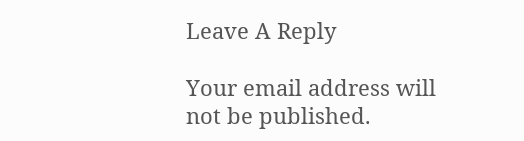Leave A Reply

Your email address will not be published.